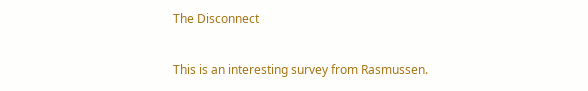The Disconnect

This is an interesting survey from Rasmussen.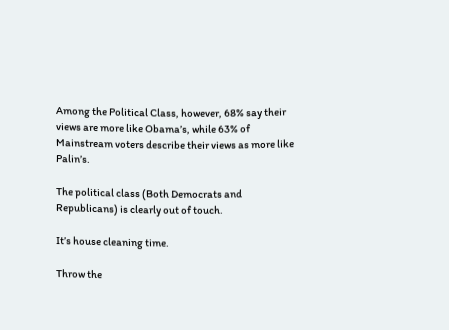Among the Political Class, however, 68% say their views are more like Obama’s, while 63% of Mainstream voters describe their views as more like Palin’s.

The political class (Both Democrats and Republicans) is clearly out of touch.

It’s house cleaning time.

Throw the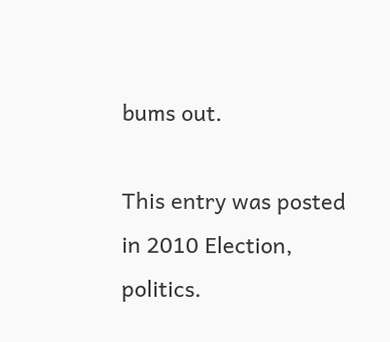bums out.

This entry was posted in 2010 Election, politics.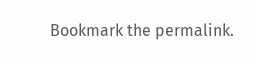Bookmark the permalink.